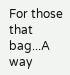For those that bag...A way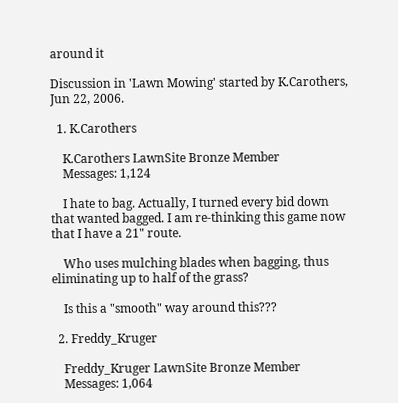around it

Discussion in 'Lawn Mowing' started by K.Carothers, Jun 22, 2006.

  1. K.Carothers

    K.Carothers LawnSite Bronze Member
    Messages: 1,124

    I hate to bag. Actually, I turned every bid down that wanted bagged. I am re-thinking this game now that I have a 21" route.

    Who uses mulching blades when bagging, thus eliminating up to half of the grass?

    Is this a "smooth" way around this???

  2. Freddy_Kruger

    Freddy_Kruger LawnSite Bronze Member
    Messages: 1,064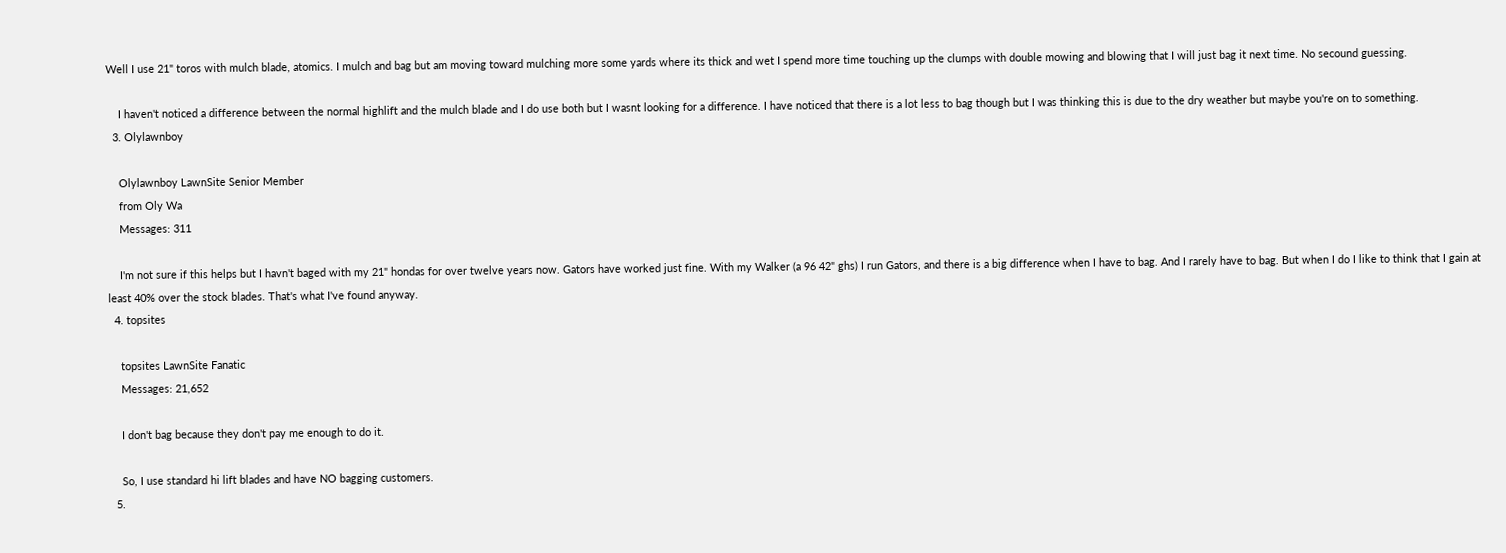Well I use 21" toros with mulch blade, atomics. I mulch and bag but am moving toward mulching more some yards where its thick and wet I spend more time touching up the clumps with double mowing and blowing that I will just bag it next time. No secound guessing.

    I haven't noticed a difference between the normal highlift and the mulch blade and I do use both but I wasnt looking for a difference. I have noticed that there is a lot less to bag though but I was thinking this is due to the dry weather but maybe you're on to something.
  3. Olylawnboy

    Olylawnboy LawnSite Senior Member
    from Oly Wa
    Messages: 311

    I'm not sure if this helps but I havn't baged with my 21" hondas for over twelve years now. Gators have worked just fine. With my Walker (a 96 42" ghs) I run Gators, and there is a big difference when I have to bag. And I rarely have to bag. But when I do I like to think that I gain at least 40% over the stock blades. That's what I've found anyway.
  4. topsites

    topsites LawnSite Fanatic
    Messages: 21,652

    I don't bag because they don't pay me enough to do it.

    So, I use standard hi lift blades and have NO bagging customers.
  5.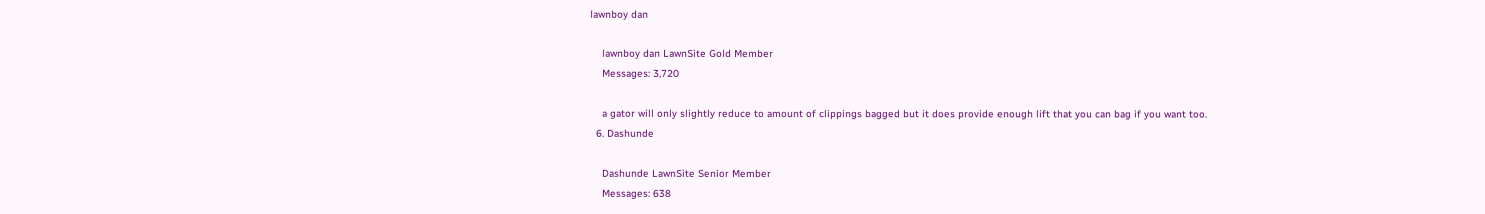lawnboy dan

    lawnboy dan LawnSite Gold Member
    Messages: 3,720

    a gator will only slightly reduce to amount of clippings bagged but it does provide enough lift that you can bag if you want too.
  6. Dashunde

    Dashunde LawnSite Senior Member
    Messages: 638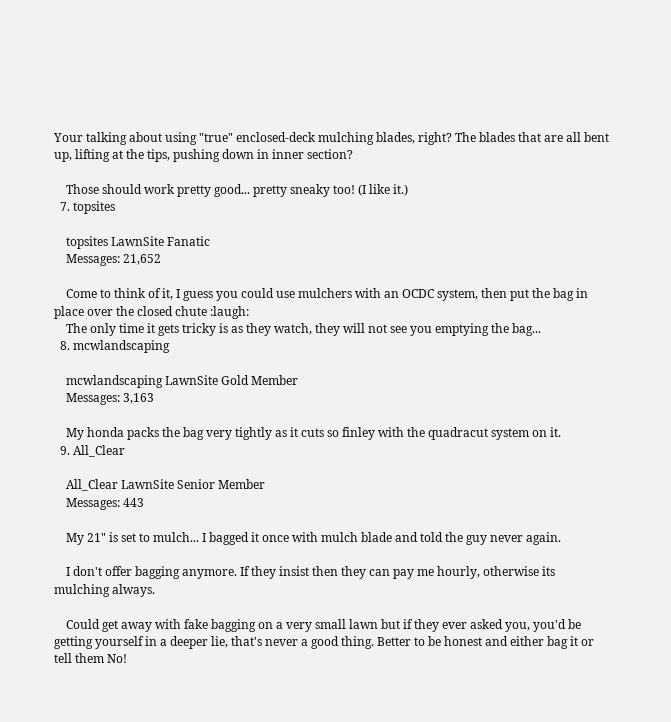Your talking about using "true" enclosed-deck mulching blades, right? The blades that are all bent up, lifting at the tips, pushing down in inner section?

    Those should work pretty good... pretty sneaky too! (I like it.)
  7. topsites

    topsites LawnSite Fanatic
    Messages: 21,652

    Come to think of it, I guess you could use mulchers with an OCDC system, then put the bag in place over the closed chute :laugh:
    The only time it gets tricky is as they watch, they will not see you emptying the bag...
  8. mcwlandscaping

    mcwlandscaping LawnSite Gold Member
    Messages: 3,163

    My honda packs the bag very tightly as it cuts so finley with the quadracut system on it.
  9. All_Clear

    All_Clear LawnSite Senior Member
    Messages: 443

    My 21" is set to mulch... I bagged it once with mulch blade and told the guy never again.

    I don't offer bagging anymore. If they insist then they can pay me hourly, otherwise its mulching always.

    Could get away with fake bagging on a very small lawn but if they ever asked you, you'd be getting yourself in a deeper lie, that's never a good thing. Better to be honest and either bag it or tell them No!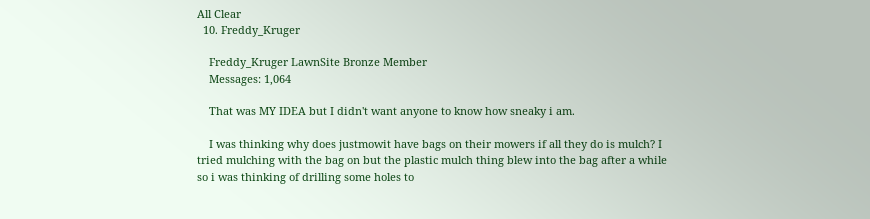All Clear
  10. Freddy_Kruger

    Freddy_Kruger LawnSite Bronze Member
    Messages: 1,064

    That was MY IDEA but I didn't want anyone to know how sneaky i am.

    I was thinking why does justmowit have bags on their mowers if all they do is mulch? I tried mulching with the bag on but the plastic mulch thing blew into the bag after a while so i was thinking of drilling some holes to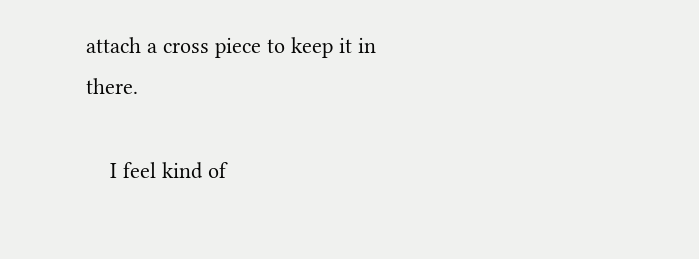attach a cross piece to keep it in there.

    I feel kind of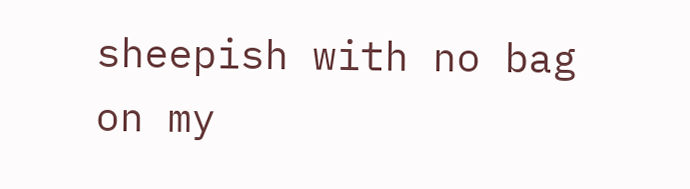sheepish with no bag on my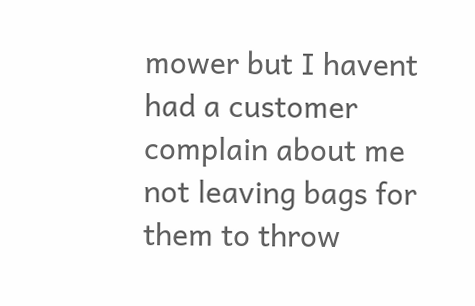mower but I havent had a customer complain about me not leaving bags for them to throw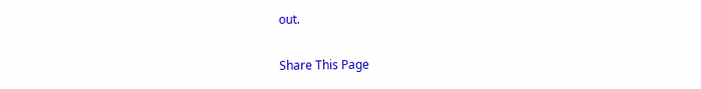out.

Share This Page